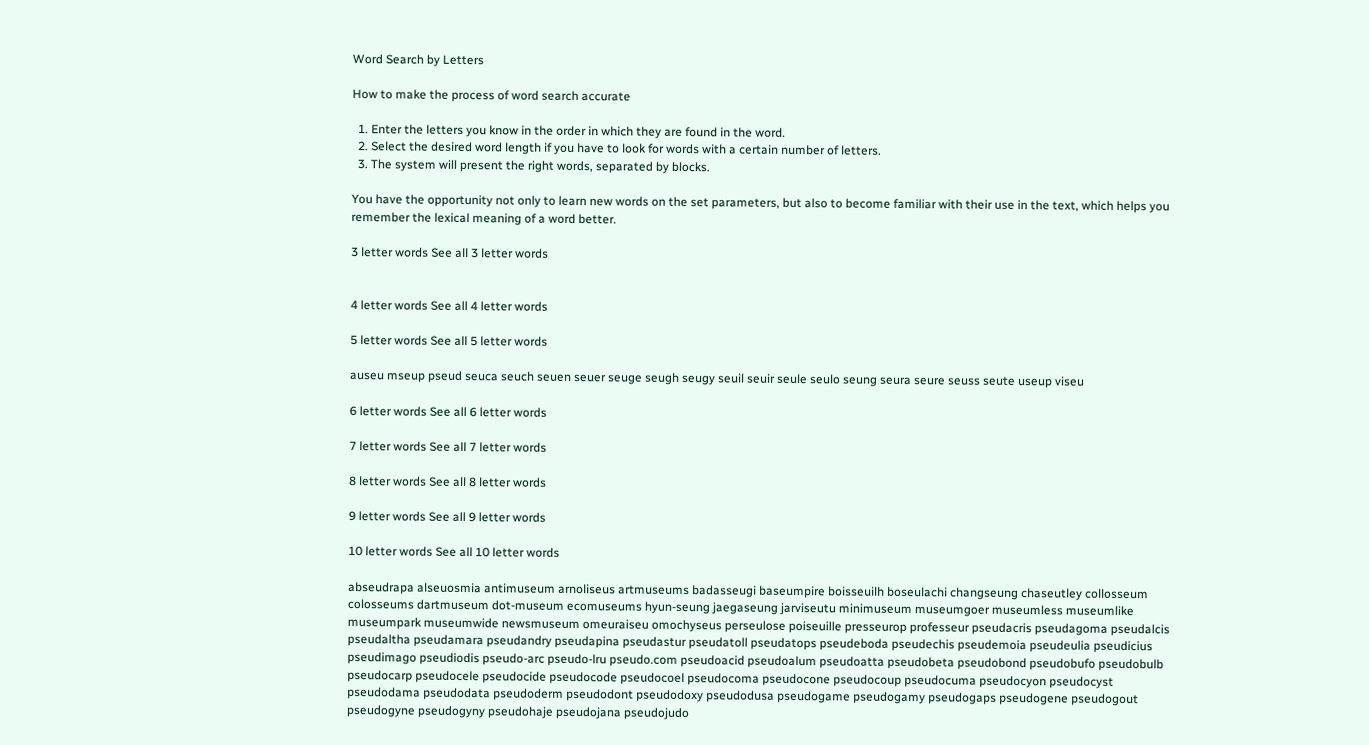Word Search by Letters

How to make the process of word search accurate

  1. Enter the letters you know in the order in which they are found in the word.
  2. Select the desired word length if you have to look for words with a certain number of letters.
  3. The system will present the right words, separated by blocks.

You have the opportunity not only to learn new words on the set parameters, but also to become familiar with their use in the text, which helps you remember the lexical meaning of a word better.

3 letter words See all 3 letter words


4 letter words See all 4 letter words

5 letter words See all 5 letter words

auseu mseup pseud seuca seuch seuen seuer seuge seugh seugy seuil seuir seule seulo seung seura seure seuss seute useup viseu

6 letter words See all 6 letter words

7 letter words See all 7 letter words

8 letter words See all 8 letter words

9 letter words See all 9 letter words

10 letter words See all 10 letter words

abseudrapa alseuosmia antimuseum arnoliseus artmuseums badasseugi baseumpire boisseuilh boseulachi changseung chaseutley collosseum colosseums dartmuseum dot-museum ecomuseums hyun-seung jaegaseung jarviseutu minimuseum museumgoer museumless museumlike museumpark museumwide newsmuseum omeuraiseu omochyseus perseulose poiseuille presseurop professeur pseudacris pseudagoma pseudalcis pseudaltha pseudamara pseudandry pseudapina pseudastur pseudatoll pseudatops pseudeboda pseudechis pseudemoia pseudeulia pseudicius pseudimago pseudiodis pseudo-arc pseudo-lru pseudo.com pseudoacid pseudoalum pseudoatta pseudobeta pseudobond pseudobufo pseudobulb pseudocarp pseudocele pseudocide pseudocode pseudocoel pseudocoma pseudocone pseudocoup pseudocuma pseudocyon pseudocyst pseudodama pseudodata pseudoderm pseudodont pseudodoxy pseudodusa pseudogame pseudogamy pseudogaps pseudogene pseudogout pseudogyne pseudogyny pseudohaje pseudojana pseudojudo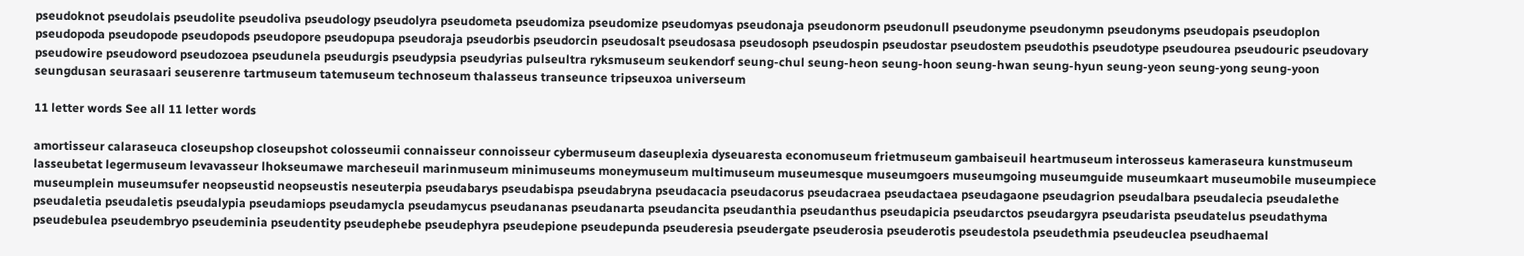pseudoknot pseudolais pseudolite pseudoliva pseudology pseudolyra pseudometa pseudomiza pseudomize pseudomyas pseudonaja pseudonorm pseudonull pseudonyme pseudonymn pseudonyms pseudopais pseudoplon pseudopoda pseudopode pseudopods pseudopore pseudopupa pseudoraja pseudorbis pseudorcin pseudosalt pseudosasa pseudosoph pseudospin pseudostar pseudostem pseudothis pseudotype pseudourea pseudouric pseudovary pseudowire pseudoword pseudozoea pseudunela pseudurgis pseudypsia pseudyrias pulseultra ryksmuseum seukendorf seung-chul seung-heon seung-hoon seung-hwan seung-hyun seung-yeon seung-yong seung-yoon seungdusan seurasaari seuserenre tartmuseum tatemuseum technoseum thalasseus transeunce tripseuxoa universeum

11 letter words See all 11 letter words

amortisseur calaraseuca closeupshop closeupshot colosseumii connaisseur connoisseur cybermuseum daseuplexia dyseuaresta economuseum frietmuseum gambaiseuil heartmuseum interosseus kameraseura kunstmuseum lasseubetat legermuseum levavasseur lhokseumawe marcheseuil marinmuseum minimuseums moneymuseum multimuseum museumesque museumgoers museumgoing museumguide museumkaart museumobile museumpiece museumplein museumsufer neopseustid neopseustis neseuterpia pseudabarys pseudabispa pseudabryna pseudacacia pseudacorus pseudacraea pseudactaea pseudagaone pseudagrion pseudalbara pseudalecia pseudalethe pseudaletia pseudaletis pseudalypia pseudamiops pseudamycla pseudamycus pseudananas pseudanarta pseudancita pseudanthia pseudanthus pseudapicia pseudarctos pseudargyra pseudarista pseudatelus pseudathyma pseudebulea pseudembryo pseudeminia pseudentity pseudephebe pseudephyra pseudepione pseudepunda pseuderesia pseudergate pseuderosia pseuderotis pseudestola pseudethmia pseudeuclea pseudhaemal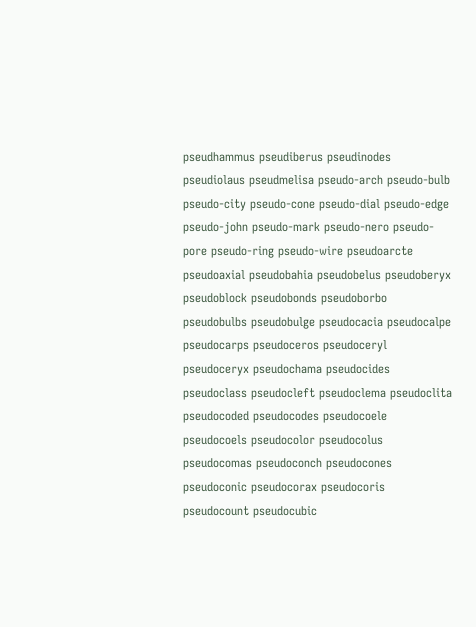pseudhammus pseudiberus pseudinodes pseudiolaus pseudmelisa pseudo-arch pseudo-bulb pseudo-city pseudo-cone pseudo-dial pseudo-edge pseudo-john pseudo-mark pseudo-nero pseudo-pore pseudo-ring pseudo-wire pseudoarcte pseudoaxial pseudobahia pseudobelus pseudoberyx pseudoblock pseudobonds pseudoborbo pseudobulbs pseudobulge pseudocacia pseudocalpe pseudocarps pseudoceros pseudoceryl pseudoceryx pseudochama pseudocides pseudoclass pseudocleft pseudoclema pseudoclita pseudocoded pseudocodes pseudocoele pseudocoels pseudocolor pseudocolus pseudocomas pseudoconch pseudocones pseudoconic pseudocorax pseudocoris pseudocount pseudocubic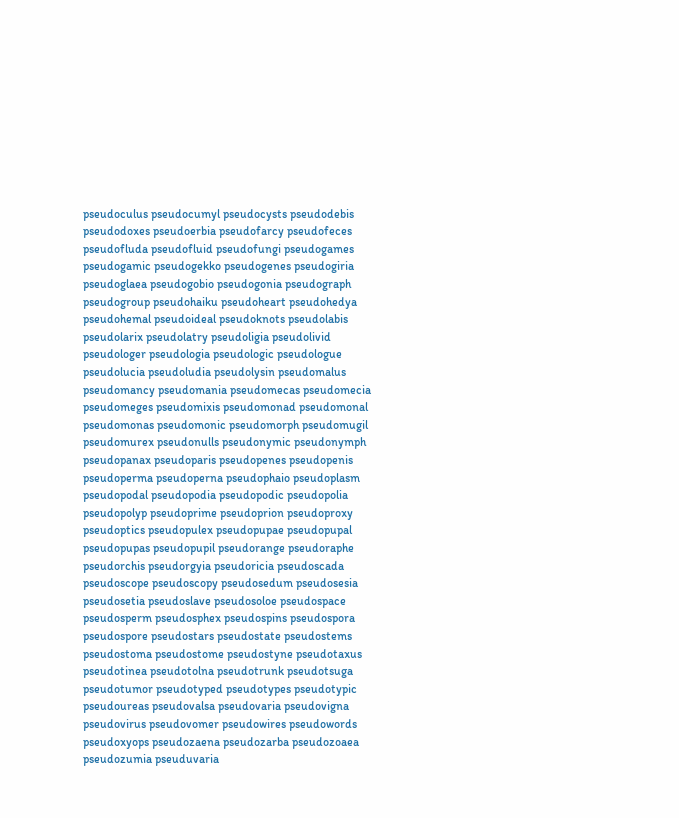pseudoculus pseudocumyl pseudocysts pseudodebis pseudodoxes pseudoerbia pseudofarcy pseudofeces pseudofluda pseudofluid pseudofungi pseudogames pseudogamic pseudogekko pseudogenes pseudogiria pseudoglaea pseudogobio pseudogonia pseudograph pseudogroup pseudohaiku pseudoheart pseudohedya pseudohemal pseudoideal pseudoknots pseudolabis pseudolarix pseudolatry pseudoligia pseudolivid pseudologer pseudologia pseudologic pseudologue pseudolucia pseudoludia pseudolysin pseudomalus pseudomancy pseudomania pseudomecas pseudomecia pseudomeges pseudomixis pseudomonad pseudomonal pseudomonas pseudomonic pseudomorph pseudomugil pseudomurex pseudonulls pseudonymic pseudonymph pseudopanax pseudoparis pseudopenes pseudopenis pseudoperma pseudoperna pseudophaio pseudoplasm pseudopodal pseudopodia pseudopodic pseudopolia pseudopolyp pseudoprime pseudoprion pseudoproxy pseudoptics pseudopulex pseudopupae pseudopupal pseudopupas pseudopupil pseudorange pseudoraphe pseudorchis pseudorgyia pseudoricia pseudoscada pseudoscope pseudoscopy pseudosedum pseudosesia pseudosetia pseudoslave pseudosoloe pseudospace pseudosperm pseudosphex pseudospins pseudospora pseudospore pseudostars pseudostate pseudostems pseudostoma pseudostome pseudostyne pseudotaxus pseudotinea pseudotolna pseudotrunk pseudotsuga pseudotumor pseudotyped pseudotypes pseudotypic pseudoureas pseudovalsa pseudovaria pseudovigna pseudovirus pseudovomer pseudowires pseudowords pseudoxyops pseudozaena pseudozarba pseudozoaea pseudozumia pseuduvaria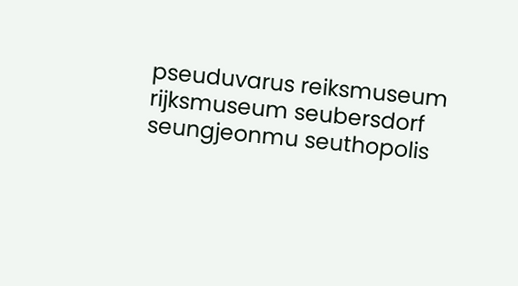pseuduvarus reiksmuseum rijksmuseum seubersdorf seungjeonmu seuthopolis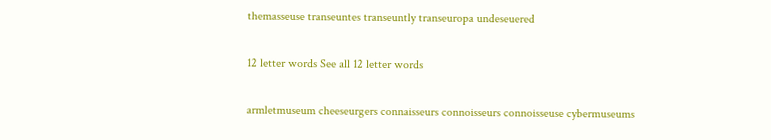themasseuse transeuntes transeuntly transeuropa undeseuered

12 letter words See all 12 letter words

armletmuseum cheeseurgers connaisseurs connoisseurs connoisseuse cybermuseums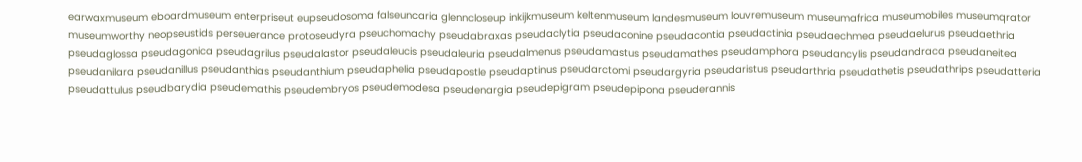earwaxmuseum eboardmuseum enterpriseut eupseudosoma falseuncaria glenncloseup inkijkmuseum keltenmuseum landesmuseum louvremuseum museumafrica museumobiles museumqrator museumworthy neopseustids perseuerance protoseudyra pseuchomachy pseudabraxas pseudaclytia pseudaconine pseudacontia pseudactinia pseudaechmea pseudaelurus pseudaethria pseudaglossa pseudagonica pseudagrilus pseudalastor pseudaleucis pseudaleuria pseudalmenus pseudamastus pseudamathes pseudamphora pseudancylis pseudandraca pseudaneitea pseudanilara pseudanillus pseudanthias pseudanthium pseudaphelia pseudapostle pseudaptinus pseudarctomi pseudargyria pseudaristus pseudarthria pseudathetis pseudathrips pseudatteria pseudattulus pseudbarydia pseudemathis pseudembryos pseudemodesa pseudenargia pseudepigram pseudepipona pseuderannis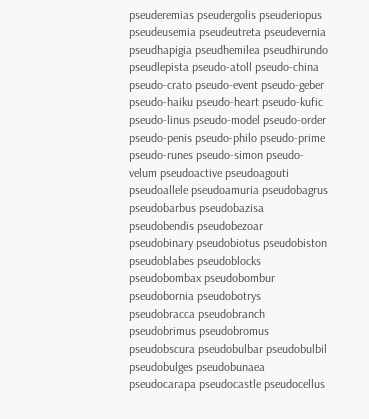pseuderemias pseudergolis pseuderiopus pseudeusemia pseudeutreta pseudevernia pseudhapigia pseudhemilea pseudhirundo pseudlepista pseudo-atoll pseudo-china pseudo-crato pseudo-event pseudo-geber pseudo-haiku pseudo-heart pseudo-kufic pseudo-linus pseudo-model pseudo-order pseudo-penis pseudo-philo pseudo-prime pseudo-runes pseudo-simon pseudo-velum pseudoactive pseudoagouti pseudoallele pseudoamuria pseudobagrus pseudobarbus pseudobazisa pseudobendis pseudobezoar pseudobinary pseudobiotus pseudobiston pseudoblabes pseudoblocks pseudobombax pseudobombur pseudobornia pseudobotrys pseudobracca pseudobranch pseudobrimus pseudobromus pseudobscura pseudobulbar pseudobulbil pseudobulges pseudobunaea pseudocarapa pseudocastle pseudocellus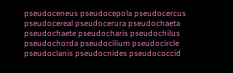pseudoceneus pseudocepola pseudocercus pseudocereal pseudocerura pseudochaeta pseudochaete pseudocharis pseudochilus pseudochorda pseudocilium pseudocircle pseudoclanis pseudocnides pseudococcid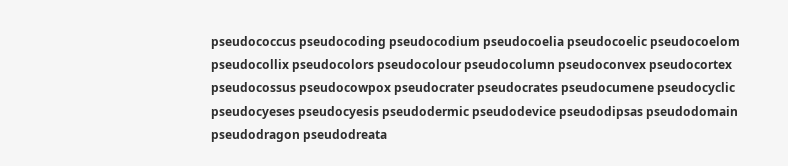pseudococcus pseudocoding pseudocodium pseudocoelia pseudocoelic pseudocoelom pseudocollix pseudocolors pseudocolour pseudocolumn pseudoconvex pseudocortex pseudocossus pseudocowpox pseudocrater pseudocrates pseudocumene pseudocyclic pseudocyeses pseudocyesis pseudodermic pseudodevice pseudodipsas pseudodomain pseudodragon pseudodreata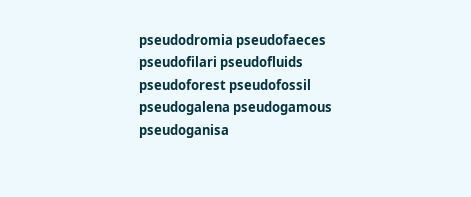pseudodromia pseudofaeces pseudofilari pseudofluids pseudoforest pseudofossil pseudogalena pseudogamous pseudoganisa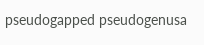pseudogapped pseudogenusa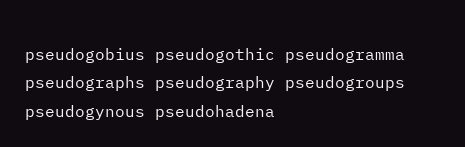pseudogobius pseudogothic pseudogramma pseudographs pseudography pseudogroups pseudogynous pseudohadena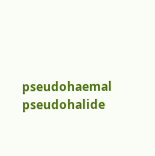pseudohaemal pseudohalide